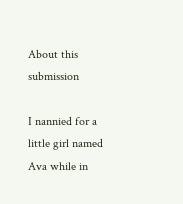About this submission

I nannied for a little girl named Ava while in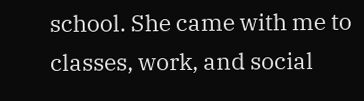school. She came with me to classes, work, and social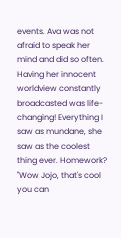events. Ava was not afraid to speak her mind and did so often. Having her innocent worldview constantly broadcasted was life-changing! Everything I saw as mundane, she saw as the coolest thing ever. Homework? "Wow Jojo, that's cool you can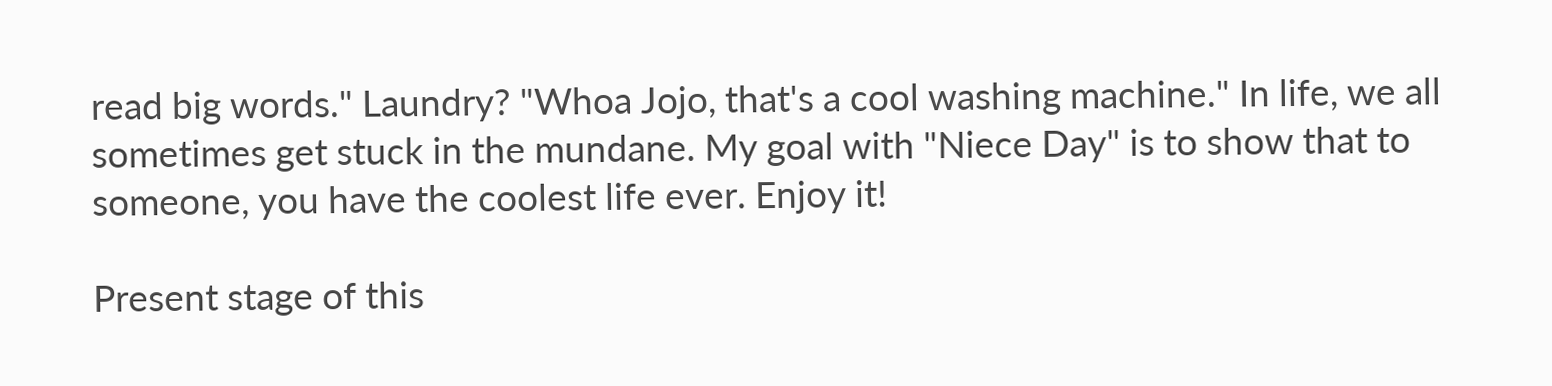read big words." Laundry? "Whoa Jojo, that's a cool washing machine." In life, we all sometimes get stuck in the mundane. My goal with "Niece Day" is to show that to someone, you have the coolest life ever. Enjoy it!

Present stage of this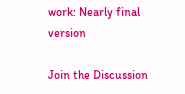work: Nearly final version

Join the Discussion